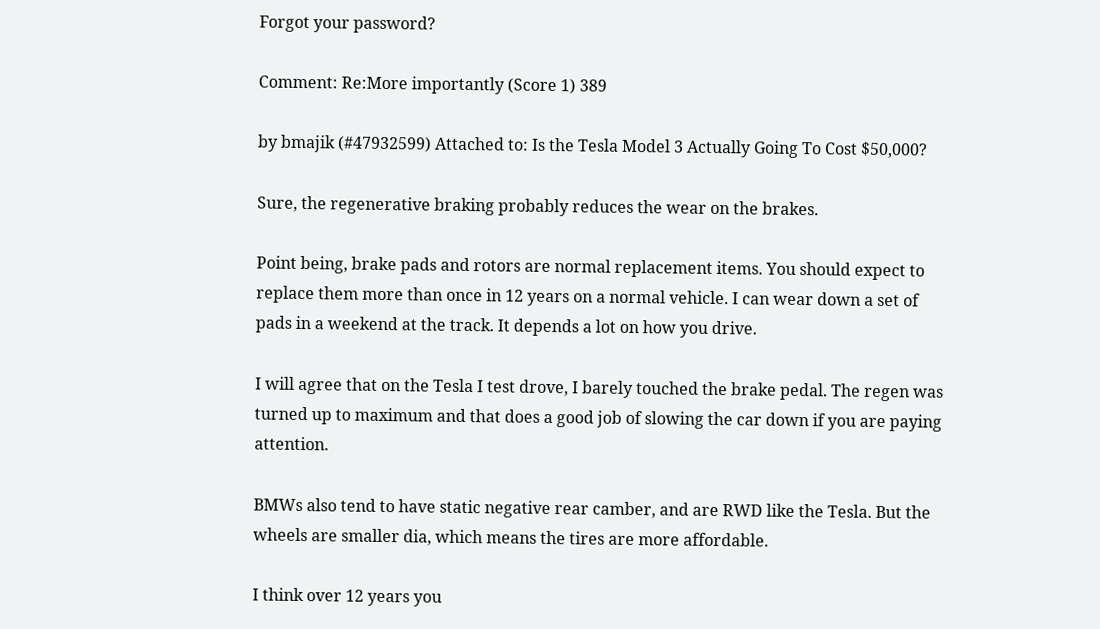Forgot your password?

Comment: Re:More importantly (Score 1) 389

by bmajik (#47932599) Attached to: Is the Tesla Model 3 Actually Going To Cost $50,000?

Sure, the regenerative braking probably reduces the wear on the brakes.

Point being, brake pads and rotors are normal replacement items. You should expect to replace them more than once in 12 years on a normal vehicle. I can wear down a set of pads in a weekend at the track. It depends a lot on how you drive.

I will agree that on the Tesla I test drove, I barely touched the brake pedal. The regen was turned up to maximum and that does a good job of slowing the car down if you are paying attention.

BMWs also tend to have static negative rear camber, and are RWD like the Tesla. But the wheels are smaller dia, which means the tires are more affordable.

I think over 12 years you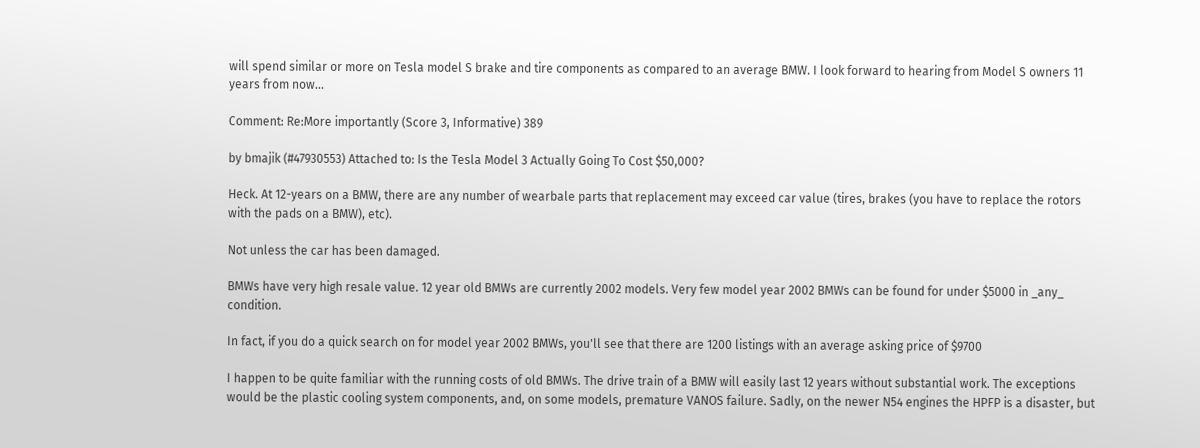will spend similar or more on Tesla model S brake and tire components as compared to an average BMW. I look forward to hearing from Model S owners 11 years from now...

Comment: Re:More importantly (Score 3, Informative) 389

by bmajik (#47930553) Attached to: Is the Tesla Model 3 Actually Going To Cost $50,000?

Heck. At 12-years on a BMW, there are any number of wearbale parts that replacement may exceed car value (tires, brakes (you have to replace the rotors with the pads on a BMW), etc).

Not unless the car has been damaged.

BMWs have very high resale value. 12 year old BMWs are currently 2002 models. Very few model year 2002 BMWs can be found for under $5000 in _any_ condition.

In fact, if you do a quick search on for model year 2002 BMWs, you'll see that there are 1200 listings with an average asking price of $9700

I happen to be quite familiar with the running costs of old BMWs. The drive train of a BMW will easily last 12 years without substantial work. The exceptions would be the plastic cooling system components, and, on some models, premature VANOS failure. Sadly, on the newer N54 engines the HPFP is a disaster, but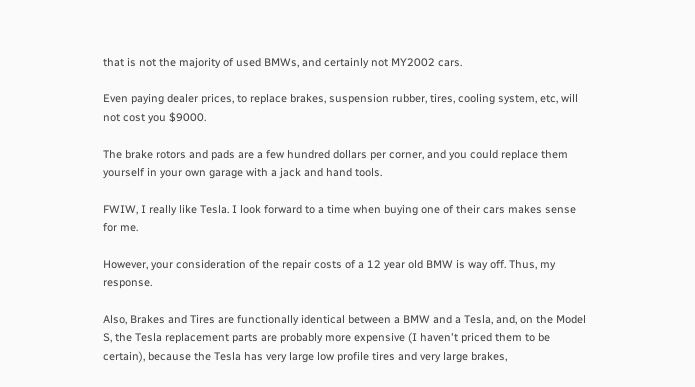that is not the majority of used BMWs, and certainly not MY2002 cars.

Even paying dealer prices, to replace brakes, suspension rubber, tires, cooling system, etc, will not cost you $9000.

The brake rotors and pads are a few hundred dollars per corner, and you could replace them yourself in your own garage with a jack and hand tools.

FWIW, I really like Tesla. I look forward to a time when buying one of their cars makes sense for me.

However, your consideration of the repair costs of a 12 year old BMW is way off. Thus, my response.

Also, Brakes and Tires are functionally identical between a BMW and a Tesla, and, on the Model S, the Tesla replacement parts are probably more expensive (I haven't priced them to be certain), because the Tesla has very large low profile tires and very large brakes,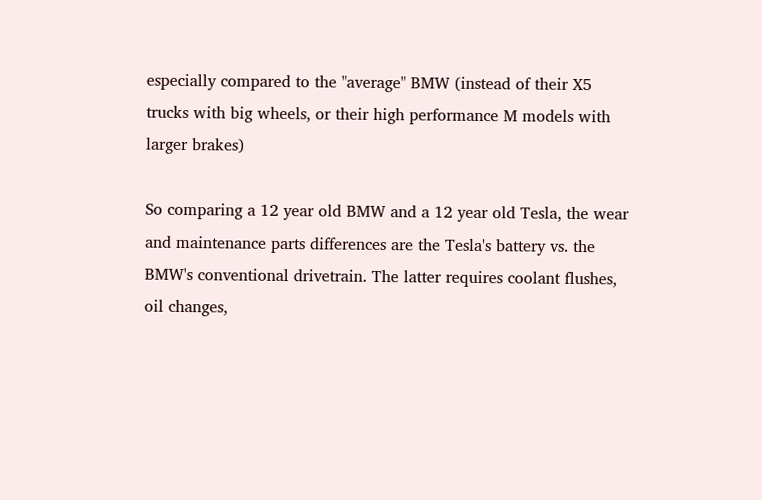especially compared to the "average" BMW (instead of their X5 trucks with big wheels, or their high performance M models with larger brakes)

So comparing a 12 year old BMW and a 12 year old Tesla, the wear and maintenance parts differences are the Tesla's battery vs. the BMW's conventional drivetrain. The latter requires coolant flushes, oil changes,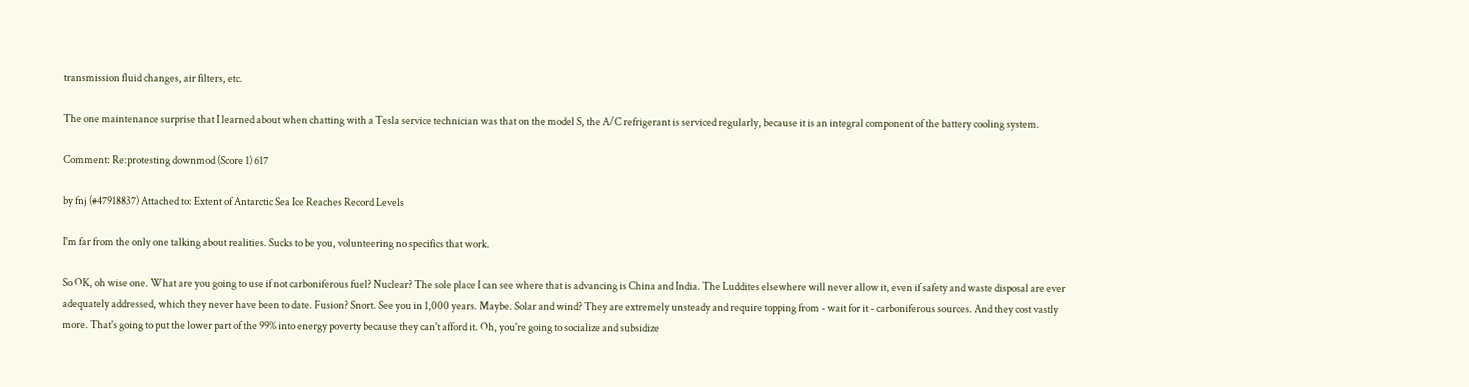transmission fluid changes, air filters, etc.

The one maintenance surprise that I learned about when chatting with a Tesla service technician was that on the model S, the A/C refrigerant is serviced regularly, because it is an integral component of the battery cooling system.

Comment: Re:protesting downmod (Score 1) 617

by fnj (#47918837) Attached to: Extent of Antarctic Sea Ice Reaches Record Levels

I'm far from the only one talking about realities. Sucks to be you, volunteering no specifics that work.

So OK, oh wise one. What are you going to use if not carboniferous fuel? Nuclear? The sole place I can see where that is advancing is China and India. The Luddites elsewhere will never allow it, even if safety and waste disposal are ever adequately addressed, which they never have been to date. Fusion? Snort. See you in 1,000 years. Maybe. Solar and wind? They are extremely unsteady and require topping from - wait for it - carboniferous sources. And they cost vastly more. That's going to put the lower part of the 99% into energy poverty because they can't afford it. Oh, you're going to socialize and subsidize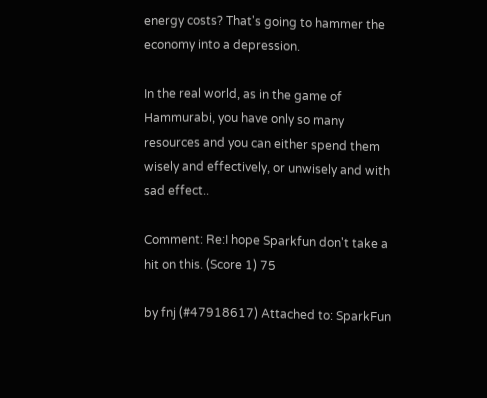energy costs? That's going to hammer the economy into a depression.

In the real world, as in the game of Hammurabi, you have only so many resources and you can either spend them wisely and effectively, or unwisely and with sad effect..

Comment: Re:I hope Sparkfun don't take a hit on this. (Score 1) 75

by fnj (#47918617) Attached to: SparkFun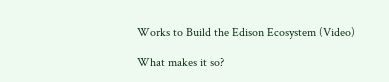Works to Build the Edison Ecosystem (Video)

What makes it so?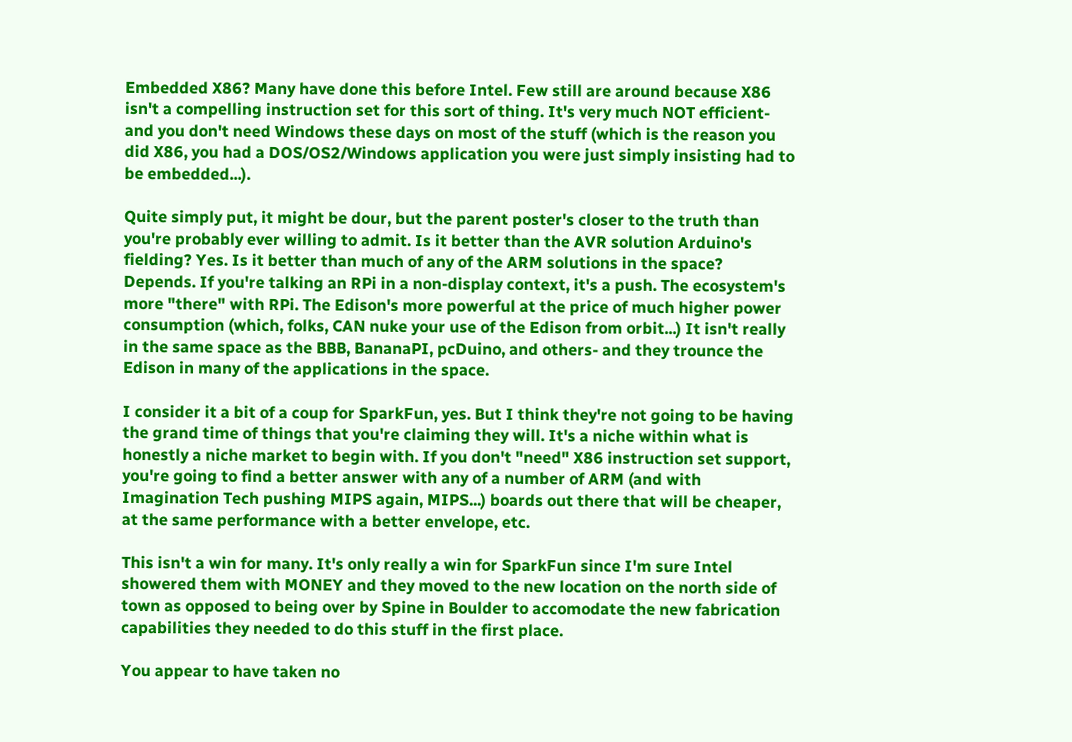Embedded X86? Many have done this before Intel. Few still are around because X86 isn't a compelling instruction set for this sort of thing. It's very much NOT efficient- and you don't need Windows these days on most of the stuff (which is the reason you did X86, you had a DOS/OS2/Windows application you were just simply insisting had to be embedded...).

Quite simply put, it might be dour, but the parent poster's closer to the truth than you're probably ever willing to admit. Is it better than the AVR solution Arduino's fielding? Yes. Is it better than much of any of the ARM solutions in the space? Depends. If you're talking an RPi in a non-display context, it's a push. The ecosystem's more "there" with RPi. The Edison's more powerful at the price of much higher power consumption (which, folks, CAN nuke your use of the Edison from orbit...) It isn't really in the same space as the BBB, BananaPI, pcDuino, and others- and they trounce the Edison in many of the applications in the space.

I consider it a bit of a coup for SparkFun, yes. But I think they're not going to be having the grand time of things that you're claiming they will. It's a niche within what is honestly a niche market to begin with. If you don't "need" X86 instruction set support, you're going to find a better answer with any of a number of ARM (and with Imagination Tech pushing MIPS again, MIPS...) boards out there that will be cheaper, at the same performance with a better envelope, etc.

This isn't a win for many. It's only really a win for SparkFun since I'm sure Intel showered them with MONEY and they moved to the new location on the north side of town as opposed to being over by Spine in Boulder to accomodate the new fabrication capabilities they needed to do this stuff in the first place.

You appear to have taken no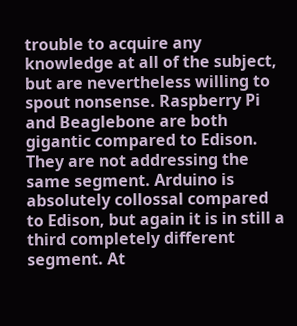trouble to acquire any knowledge at all of the subject, but are nevertheless willing to spout nonsense. Raspberry Pi and Beaglebone are both gigantic compared to Edison. They are not addressing the same segment. Arduino is absolutely collossal compared to Edison, but again it is in still a third completely different segment. At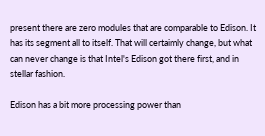present there are zero modules that are comparable to Edison. It has its segment all to itself. That will certaimly change, but what can never change is that Intel's Edison got there first, and in stellar fashion.

Edison has a bit more processing power than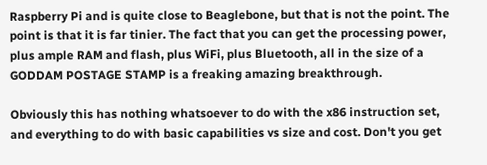Raspberry Pi and is quite close to Beaglebone, but that is not the point. The point is that it is far tinier. The fact that you can get the processing power, plus ample RAM and flash, plus WiFi, plus Bluetooth, all in the size of a GODDAM POSTAGE STAMP is a freaking amazing breakthrough.

Obviously this has nothing whatsoever to do with the x86 instruction set, and everything to do with basic capabilities vs size and cost. Don't you get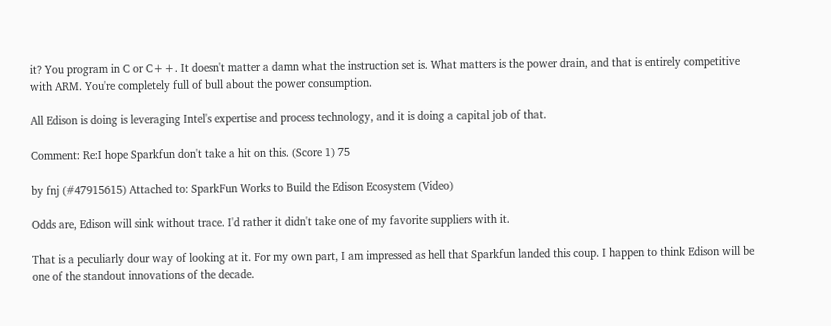it? You program in C or C++. It doesn't matter a damn what the instruction set is. What matters is the power drain, and that is entirely competitive with ARM. You're completely full of bull about the power consumption.

All Edison is doing is leveraging Intel's expertise and process technology, and it is doing a capital job of that.

Comment: Re:I hope Sparkfun don't take a hit on this. (Score 1) 75

by fnj (#47915615) Attached to: SparkFun Works to Build the Edison Ecosystem (Video)

Odds are, Edison will sink without trace. I'd rather it didn't take one of my favorite suppliers with it.

That is a peculiarly dour way of looking at it. For my own part, I am impressed as hell that Sparkfun landed this coup. I happen to think Edison will be one of the standout innovations of the decade.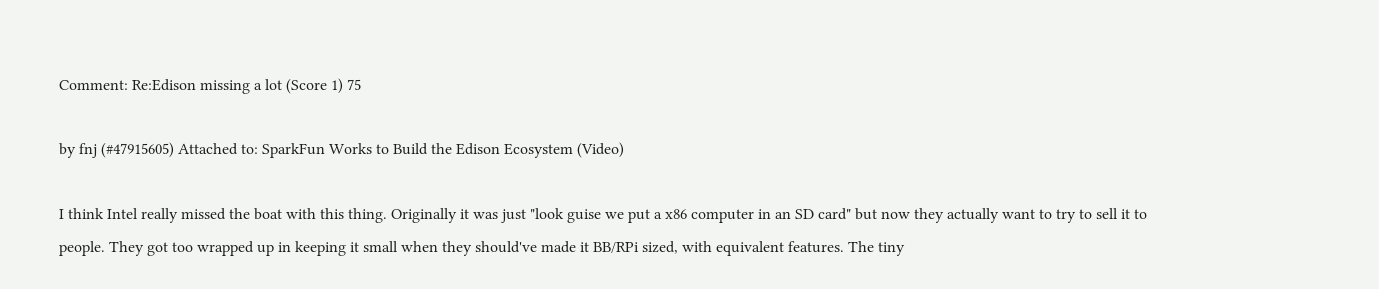Comment: Re:Edison missing a lot (Score 1) 75

by fnj (#47915605) Attached to: SparkFun Works to Build the Edison Ecosystem (Video)

I think Intel really missed the boat with this thing. Originally it was just "look guise we put a x86 computer in an SD card" but now they actually want to try to sell it to people. They got too wrapped up in keeping it small when they should've made it BB/RPi sized, with equivalent features. The tiny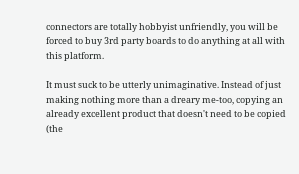connectors are totally hobbyist unfriendly, you will be forced to buy 3rd party boards to do anything at all with this platform.

It must suck to be utterly unimaginative. Instead of just making nothing more than a dreary me-too, copying an already excellent product that doesn't need to be copied (the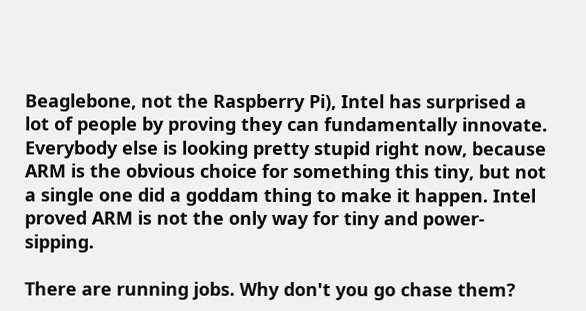Beaglebone, not the Raspberry Pi), Intel has surprised a lot of people by proving they can fundamentally innovate. Everybody else is looking pretty stupid right now, because ARM is the obvious choice for something this tiny, but not a single one did a goddam thing to make it happen. Intel proved ARM is not the only way for tiny and power-sipping.

There are running jobs. Why don't you go chase them?